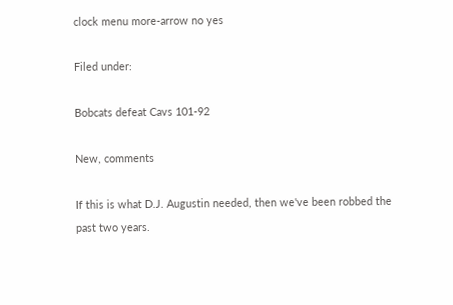clock menu more-arrow no yes

Filed under:

Bobcats defeat Cavs 101-92

New, comments

If this is what D.J. Augustin needed, then we've been robbed the past two years.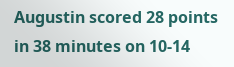Augustin scored 28 points in 38 minutes on 10-14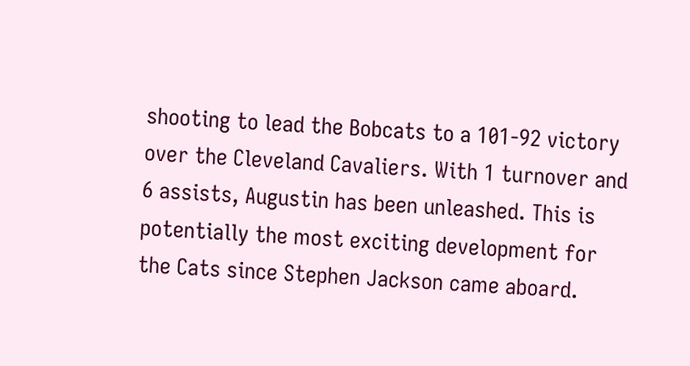shooting to lead the Bobcats to a 101-92 victory over the Cleveland Cavaliers. With 1 turnover and 6 assists, Augustin has been unleashed. This is potentially the most exciting development for the Cats since Stephen Jackson came aboard.